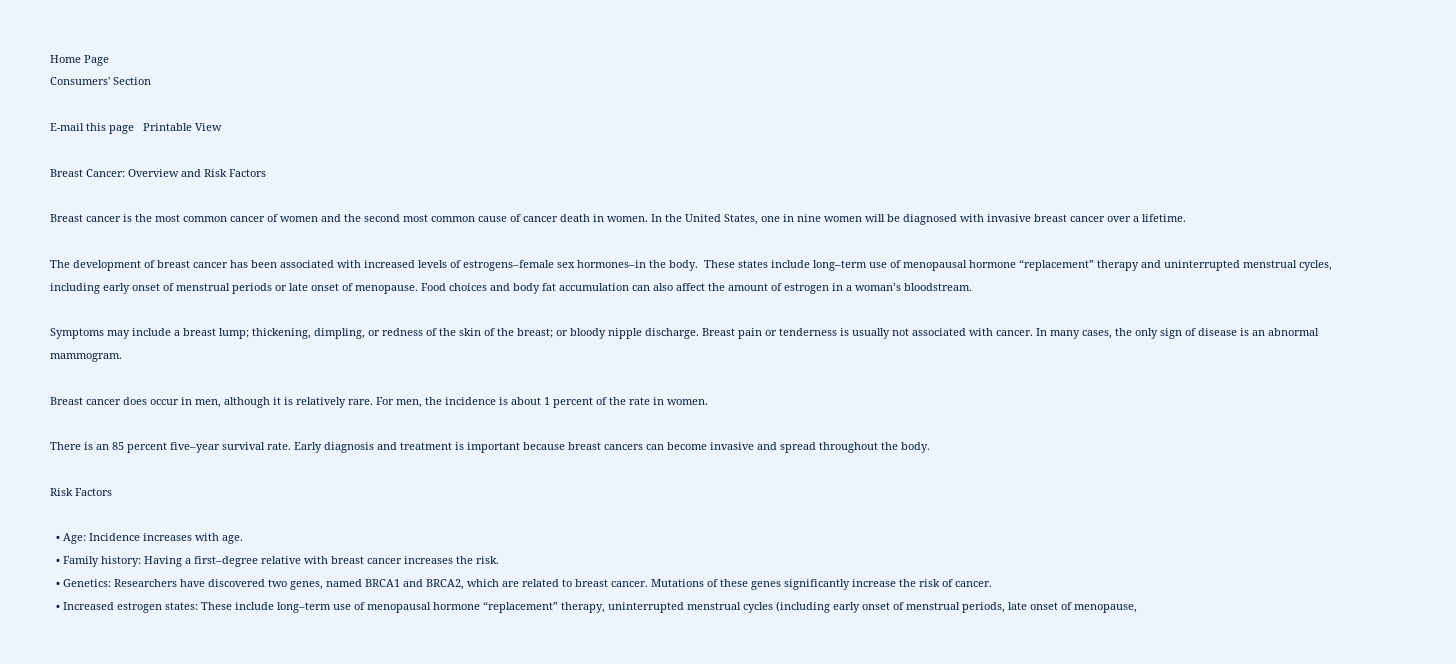Home Page
Consumers' Section

E-mail this page   Printable View

Breast Cancer: Overview and Risk Factors

Breast cancer is the most common cancer of women and the second most common cause of cancer death in women. In the United States, one in nine women will be diagnosed with invasive breast cancer over a lifetime.

The development of breast cancer has been associated with increased levels of estrogens–female sex hormones–in the body.  These states include long–term use of menopausal hormone “replacement” therapy and uninterrupted menstrual cycles, including early onset of menstrual periods or late onset of menopause. Food choices and body fat accumulation can also affect the amount of estrogen in a woman’s bloodstream.

Symptoms may include a breast lump; thickening, dimpling, or redness of the skin of the breast; or bloody nipple discharge. Breast pain or tenderness is usually not associated with cancer. In many cases, the only sign of disease is an abnormal mammogram.

Breast cancer does occur in men, although it is relatively rare. For men, the incidence is about 1 percent of the rate in women.

There is an 85 percent five–year survival rate. Early diagnosis and treatment is important because breast cancers can become invasive and spread throughout the body.

Risk Factors

  • Age: Incidence increases with age.
  • Family history: Having a first–degree relative with breast cancer increases the risk.
  • Genetics: Researchers have discovered two genes, named BRCA1 and BRCA2, which are related to breast cancer. Mutations of these genes significantly increase the risk of cancer.
  • Increased estrogen states: These include long–term use of menopausal hormone “replacement” therapy, uninterrupted menstrual cycles (including early onset of menstrual periods, late onset of menopause,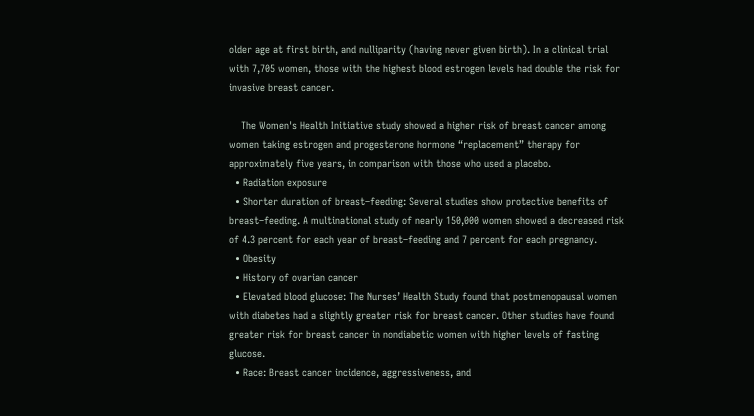older age at first birth, and nulliparity (having never given birth). In a clinical trial with 7,705 women, those with the highest blood estrogen levels had double the risk for invasive breast cancer.

    The Women's Health Initiative study showed a higher risk of breast cancer among women taking estrogen and progesterone hormone “replacement” therapy for approximately five years, in comparison with those who used a placebo.
  • Radiation exposure
  • Shorter duration of breast–feeding: Several studies show protective benefits of breast–feeding. A multinational study of nearly 150,000 women showed a decreased risk of 4.3 percent for each year of breast–feeding and 7 percent for each pregnancy.
  • Obesity
  • History of ovarian cancer
  • Elevated blood glucose: The Nurses’ Health Study found that postmenopausal women with diabetes had a slightly greater risk for breast cancer. Other studies have found greater risk for breast cancer in nondiabetic women with higher levels of fasting glucose.
  • Race: Breast cancer incidence, aggressiveness, and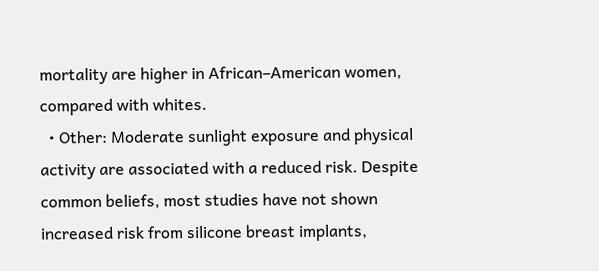mortality are higher in African–American women, compared with whites.
  • Other: Moderate sunlight exposure and physical activity are associated with a reduced risk. Despite common beliefs, most studies have not shown increased risk from silicone breast implants,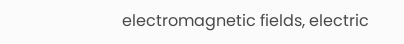electromagnetic fields, electric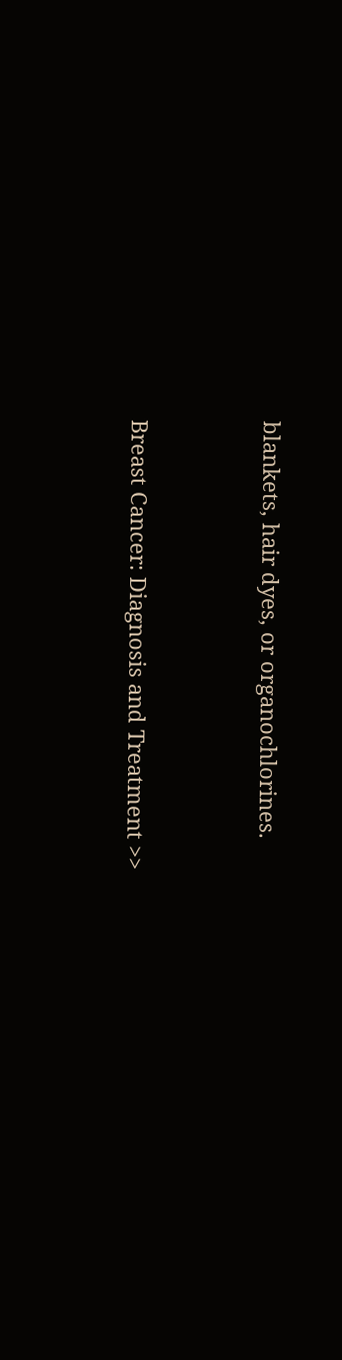blankets, hair dyes, or organochlorines.


Breast Cancer: Diagnosis and Treatment >>